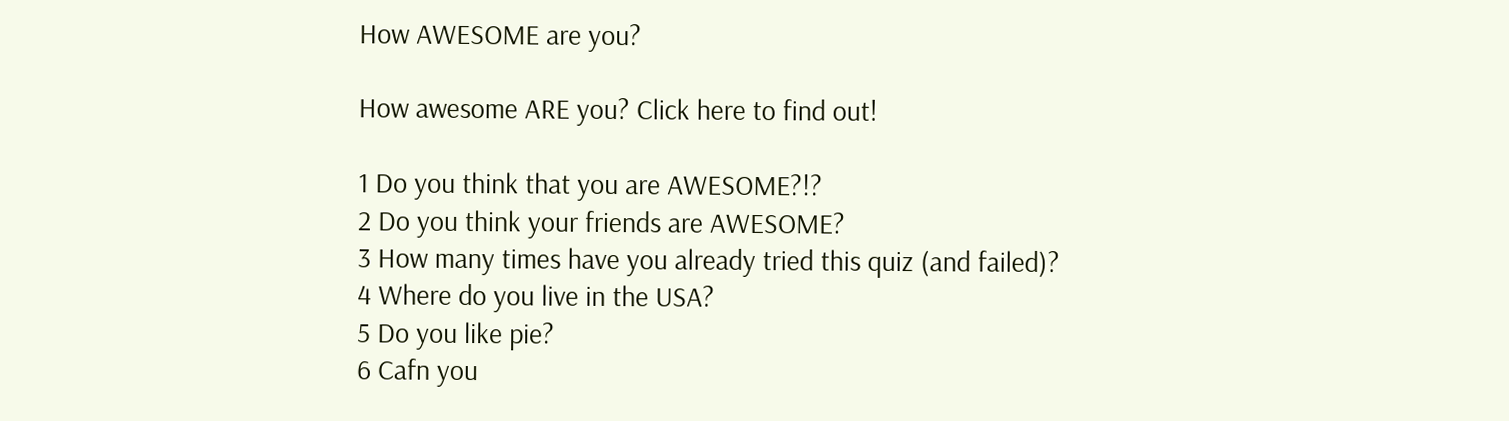How AWESOME are you?

How awesome ARE you? Click here to find out!

1 Do you think that you are AWESOME?!?
2 Do you think your friends are AWESOME?
3 How many times have you already tried this quiz (and failed)?
4 Where do you live in the USA?
5 Do you like pie?
6 Cafn you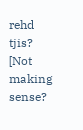rehd tjis? [Not making sense?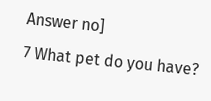Answer no]
7 What pet do you have?